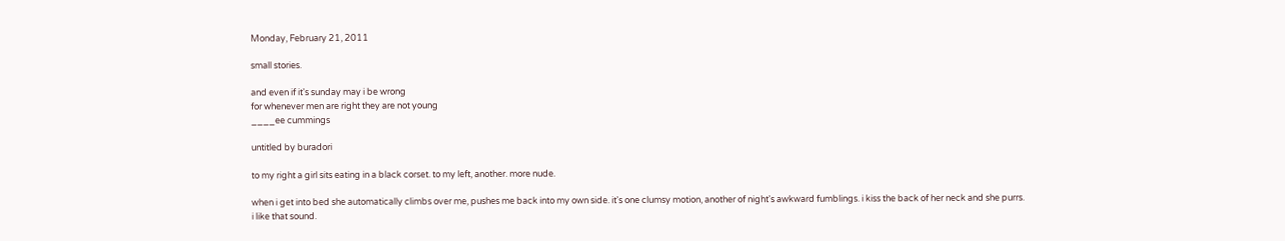Monday, February 21, 2011

small stories.

and even if it's sunday may i be wrong
for whenever men are right they are not young
____ee cummings

untitled by buradori

to my right a girl sits eating in a black corset. to my left, another. more nude.

when i get into bed she automatically climbs over me, pushes me back into my own side. it's one clumsy motion, another of night's awkward fumblings. i kiss the back of her neck and she purrs.
i like that sound.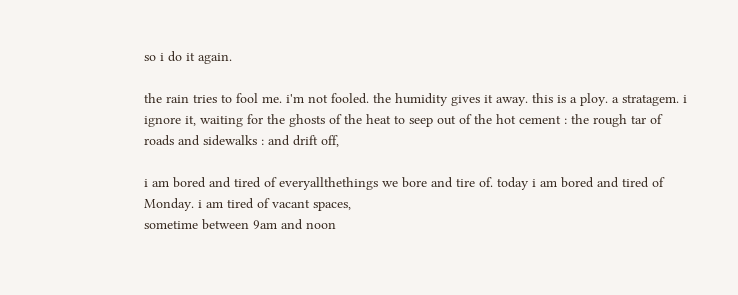so i do it again.

the rain tries to fool me. i'm not fooled. the humidity gives it away. this is a ploy. a stratagem. i ignore it, waiting for the ghosts of the heat to seep out of the hot cement : the rough tar of roads and sidewalks : and drift off,

i am bored and tired of everyallthethings we bore and tire of. today i am bored and tired of Monday. i am tired of vacant spaces,
sometime between 9am and noon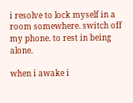i resolve to lock myself in a room somewhere. switch off my phone. to rest in being alone.

when i awake i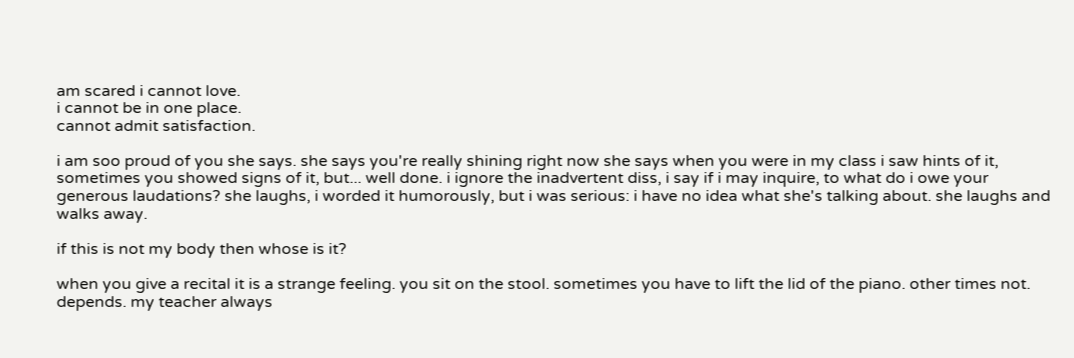am scared i cannot love.
i cannot be in one place.
cannot admit satisfaction.

i am soo proud of you she says. she says you're really shining right now she says when you were in my class i saw hints of it, sometimes you showed signs of it, but... well done. i ignore the inadvertent diss, i say if i may inquire, to what do i owe your generous laudations? she laughs, i worded it humorously, but i was serious: i have no idea what she's talking about. she laughs and walks away.

if this is not my body then whose is it?

when you give a recital it is a strange feeling. you sit on the stool. sometimes you have to lift the lid of the piano. other times not. depends. my teacher always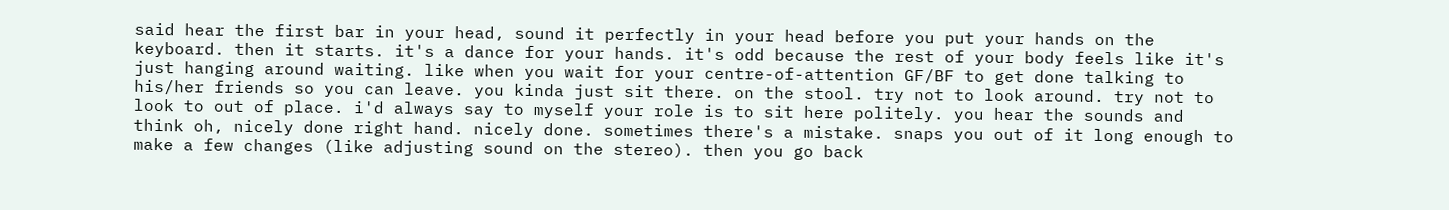said hear the first bar in your head, sound it perfectly in your head before you put your hands on the keyboard. then it starts. it's a dance for your hands. it's odd because the rest of your body feels like it's just hanging around waiting. like when you wait for your centre-of-attention GF/BF to get done talking to his/her friends so you can leave. you kinda just sit there. on the stool. try not to look around. try not to look to out of place. i'd always say to myself your role is to sit here politely. you hear the sounds and think oh, nicely done right hand. nicely done. sometimes there's a mistake. snaps you out of it long enough to make a few changes (like adjusting sound on the stereo). then you go back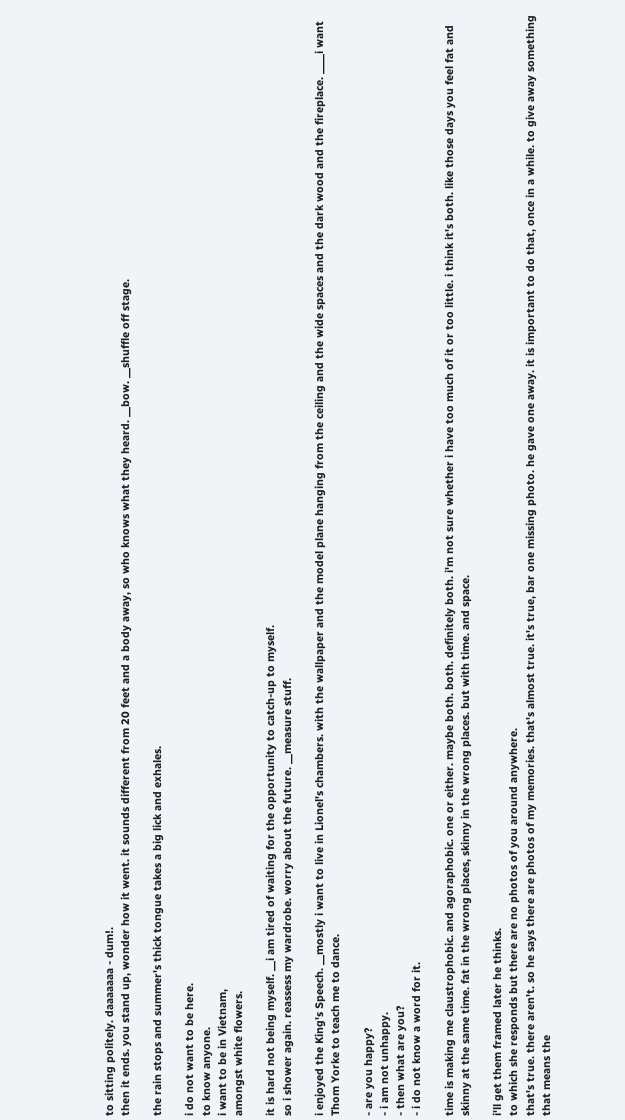to sitting politely. daaaaaaa - dum!.
then it ends. you stand up, wonder how it went. it sounds different from 20 feet and a body away, so who knows what they heard. __bow. __shuffle off stage.

the rain stops and summer's thick tongue takes a big lick and exhales.

i do not want to be here.
to know anyone.
i want to be in Vietnam,
amongst white flowers.

it is hard not being myself. __i am tired of waiting for the opportunity to catch-up to myself.
so i shower again. reassess my wardrobe. worry about the future. __measure stuff.

i enjoyed the King's Speech. __mostly i want to live in Lionel's chambers. with the wallpaper and the model plane hanging from the ceiling and the wide spaces and the dark wood and the fireplace. ____i want Thom Yorke to teach me to dance.

- are you happy?
- i am not unhappy.
- then what are you?
- i do not know a word for it.

time is making me claustrophobic. and agoraphobic. one or either. maybe both. both. definitely both. i'm not sure whether i have too much of it or too little. i think it's both. like those days you feel fat and skinny at the same time. fat in the wrong places, skinny in the wrong places. but with time. and space.

i'll get them framed later he thinks.
to which she responds but there are no photos of you around anywhere.
that's true. there aren't. so he says there are photos of my memories. that's almost true. it's true, bar one missing photo. he gave one away. it is important to do that, once in a while. to give away something that means the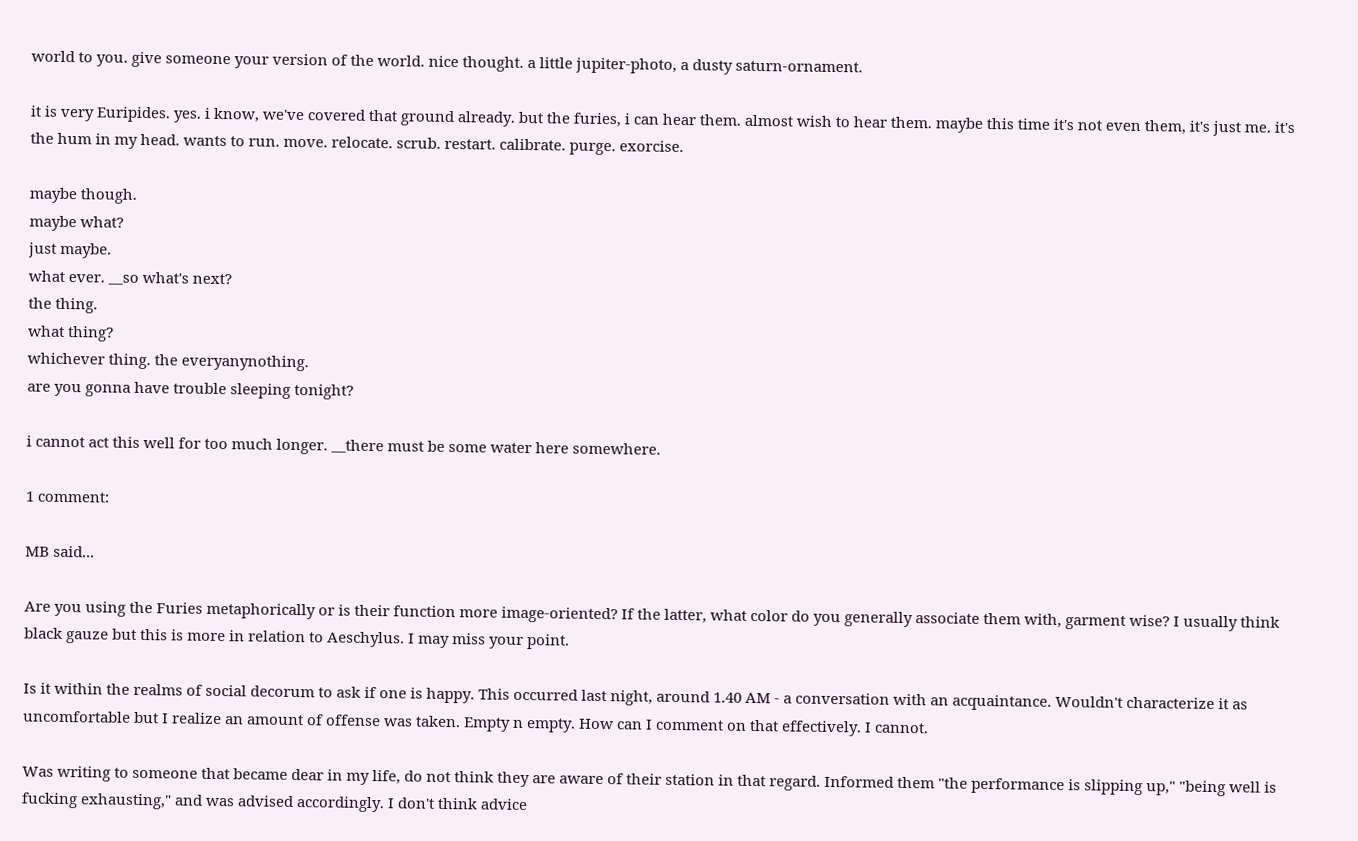world to you. give someone your version of the world. nice thought. a little jupiter-photo, a dusty saturn-ornament.

it is very Euripides. yes. i know, we've covered that ground already. but the furies, i can hear them. almost wish to hear them. maybe this time it's not even them, it's just me. it's the hum in my head. wants to run. move. relocate. scrub. restart. calibrate. purge. exorcise.

maybe though.
maybe what?
just maybe.
what ever. __so what's next?
the thing.
what thing?
whichever thing. the everyanynothing.
are you gonna have trouble sleeping tonight?

i cannot act this well for too much longer. __there must be some water here somewhere.

1 comment:

MB said...

Are you using the Furies metaphorically or is their function more image-oriented? If the latter, what color do you generally associate them with, garment wise? I usually think black gauze but this is more in relation to Aeschylus. I may miss your point.

Is it within the realms of social decorum to ask if one is happy. This occurred last night, around 1.40 AM - a conversation with an acquaintance. Wouldn't characterize it as uncomfortable but I realize an amount of offense was taken. Empty n empty. How can I comment on that effectively. I cannot.

Was writing to someone that became dear in my life, do not think they are aware of their station in that regard. Informed them "the performance is slipping up," "being well is fucking exhausting," and was advised accordingly. I don't think advice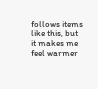follows items like this, but it makes me feel warmer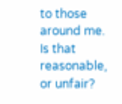to those around me. Is that reasonable, or unfair?